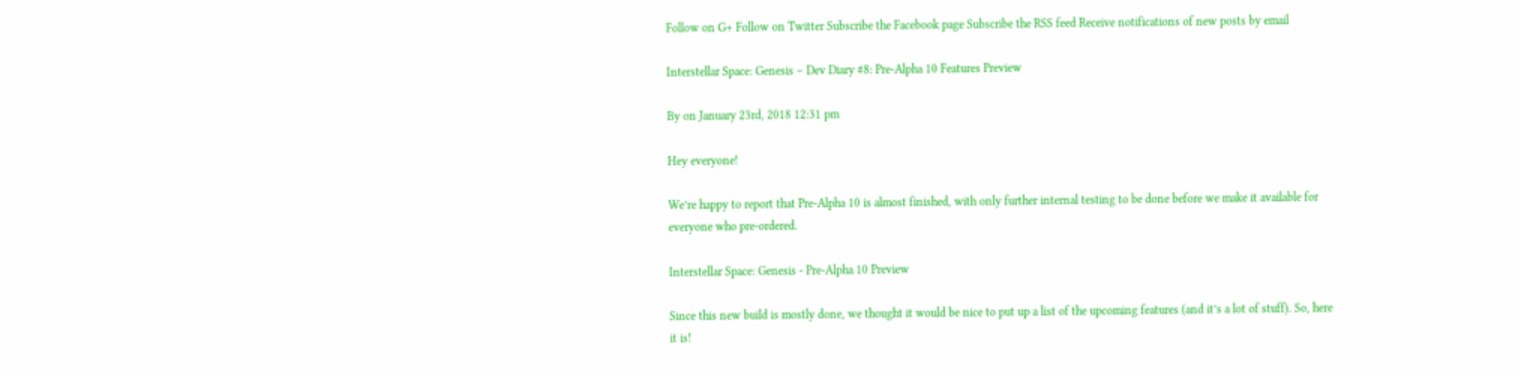Follow on G+ Follow on Twitter Subscribe the Facebook page Subscribe the RSS feed Receive notifications of new posts by email

Interstellar Space: Genesis – Dev Diary #8: Pre-Alpha 10 Features Preview

By on January 23rd, 2018 12:31 pm

Hey everyone!

We’re happy to report that Pre-Alpha 10 is almost finished, with only further internal testing to be done before we make it available for everyone who pre-ordered.

Interstellar Space: Genesis - Pre-Alpha 10 Preview

Since this new build is mostly done, we thought it would be nice to put up a list of the upcoming features (and it’s a lot of stuff). So, here it is!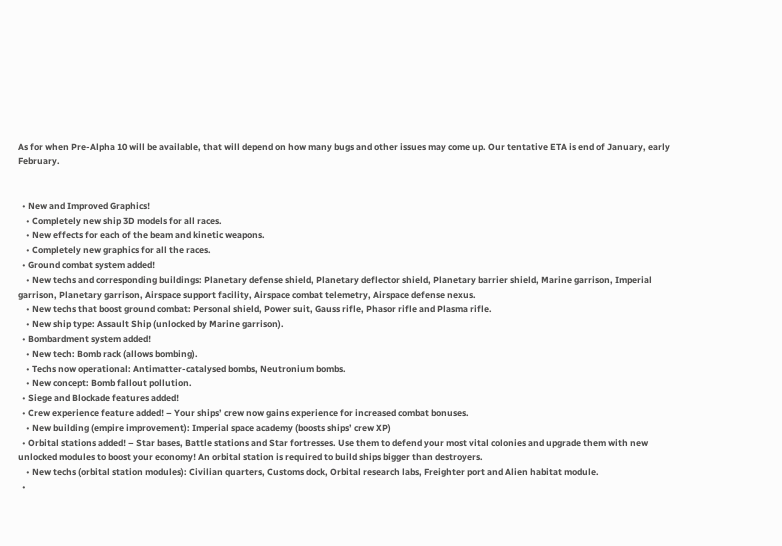As for when Pre-Alpha 10 will be available, that will depend on how many bugs and other issues may come up. Our tentative ETA is end of January, early February.


  • New and Improved Graphics!
    • Completely new ship 3D models for all races.
    • New effects for each of the beam and kinetic weapons.
    • Completely new graphics for all the races.
  • Ground combat system added!
    • New techs and corresponding buildings: Planetary defense shield, Planetary deflector shield, Planetary barrier shield, Marine garrison, Imperial garrison, Planetary garrison, Airspace support facility, Airspace combat telemetry, Airspace defense nexus.
    • New techs that boost ground combat: Personal shield, Power suit, Gauss rifle, Phasor rifle and Plasma rifle.
    • New ship type: Assault Ship (unlocked by Marine garrison).
  • Bombardment system added!
    • New tech: Bomb rack (allows bombing).
    • Techs now operational: Antimatter-catalysed bombs, Neutronium bombs.
    • New concept: Bomb fallout pollution.
  • Siege and Blockade features added!
  • Crew experience feature added! – Your ships’ crew now gains experience for increased combat bonuses.
    • New building (empire improvement): Imperial space academy (boosts ships’ crew XP)
  • Orbital stations added! – Star bases, Battle stations and Star fortresses. Use them to defend your most vital colonies and upgrade them with new unlocked modules to boost your economy! An orbital station is required to build ships bigger than destroyers.
    • New techs (orbital station modules): Civilian quarters, Customs dock, Orbital research labs, Freighter port and Alien habitat module.
  •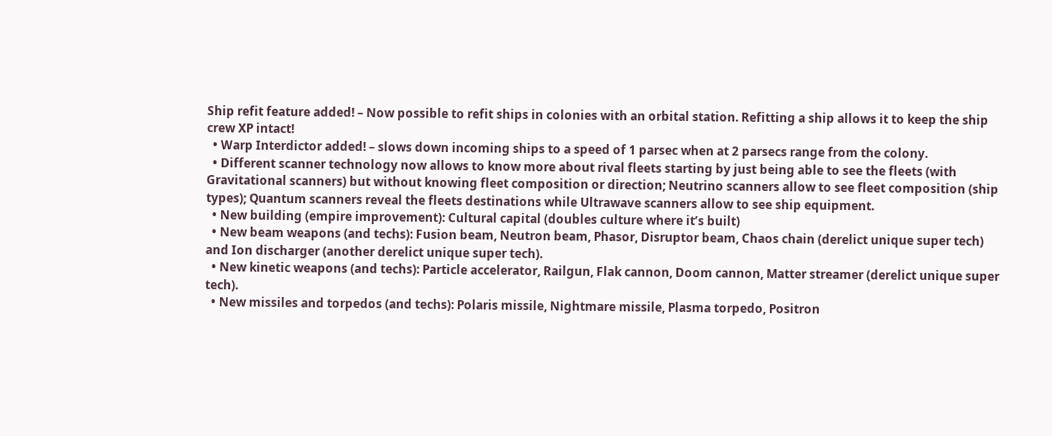Ship refit feature added! – Now possible to refit ships in colonies with an orbital station. Refitting a ship allows it to keep the ship crew XP intact!
  • Warp Interdictor added! – slows down incoming ships to a speed of 1 parsec when at 2 parsecs range from the colony.
  • Different scanner technology now allows to know more about rival fleets starting by just being able to see the fleets (with Gravitational scanners) but without knowing fleet composition or direction; Neutrino scanners allow to see fleet composition (ship types); Quantum scanners reveal the fleets destinations while Ultrawave scanners allow to see ship equipment.
  • New building (empire improvement): Cultural capital (doubles culture where it’s built)
  • New beam weapons (and techs): Fusion beam, Neutron beam, Phasor, Disruptor beam, Chaos chain (derelict unique super tech) and Ion discharger (another derelict unique super tech).
  • New kinetic weapons (and techs): Particle accelerator, Railgun, Flak cannon, Doom cannon, Matter streamer (derelict unique super tech).
  • New missiles and torpedos (and techs): Polaris missile, Nightmare missile, Plasma torpedo, Positron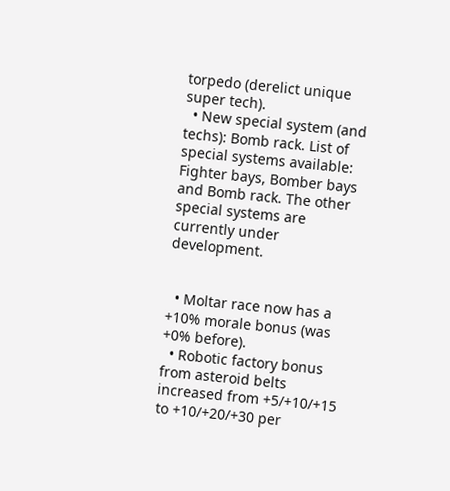torpedo (derelict unique super tech).
  • New special system (and techs): Bomb rack. List of special systems available: Fighter bays, Bomber bays and Bomb rack. The other special systems are currently under development.


  • Moltar race now has a +10% morale bonus (was +0% before).
  • Robotic factory bonus from asteroid belts increased from +5/+10/+15 to +10/+20/+30 per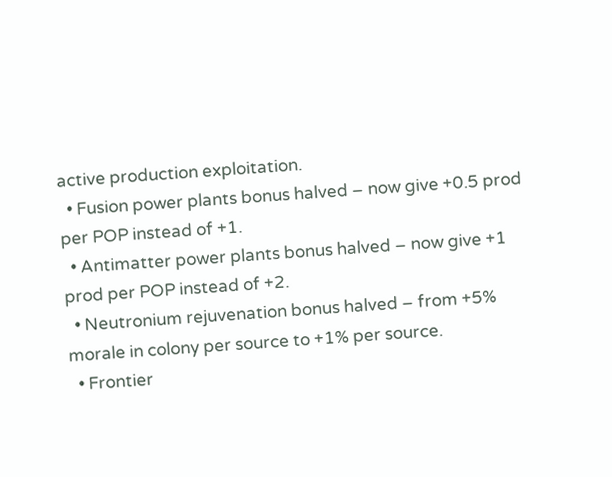active production exploitation.
  • Fusion power plants bonus halved – now give +0.5 prod per POP instead of +1.
  • Antimatter power plants bonus halved – now give +1 prod per POP instead of +2.
  • Neutronium rejuvenation bonus halved – from +5% morale in colony per source to +1% per source.
  • Frontier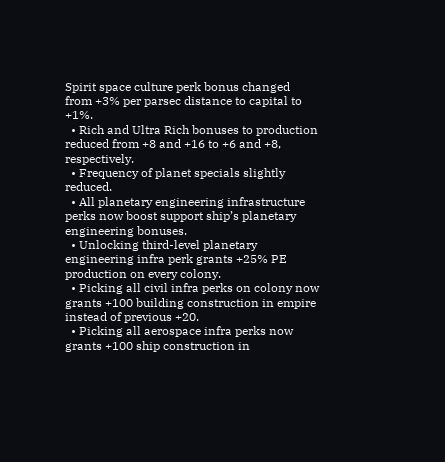Spirit space culture perk bonus changed from +3% per parsec distance to capital to +1%.
  • Rich and Ultra Rich bonuses to production reduced from +8 and +16 to +6 and +8, respectively.
  • Frequency of planet specials slightly reduced.
  • All planetary engineering infrastructure perks now boost support ship’s planetary engineering bonuses.
  • Unlocking third-level planetary engineering infra perk grants +25% PE production on every colony.
  • Picking all civil infra perks on colony now grants +100 building construction in empire instead of previous +20.
  • Picking all aerospace infra perks now grants +100 ship construction in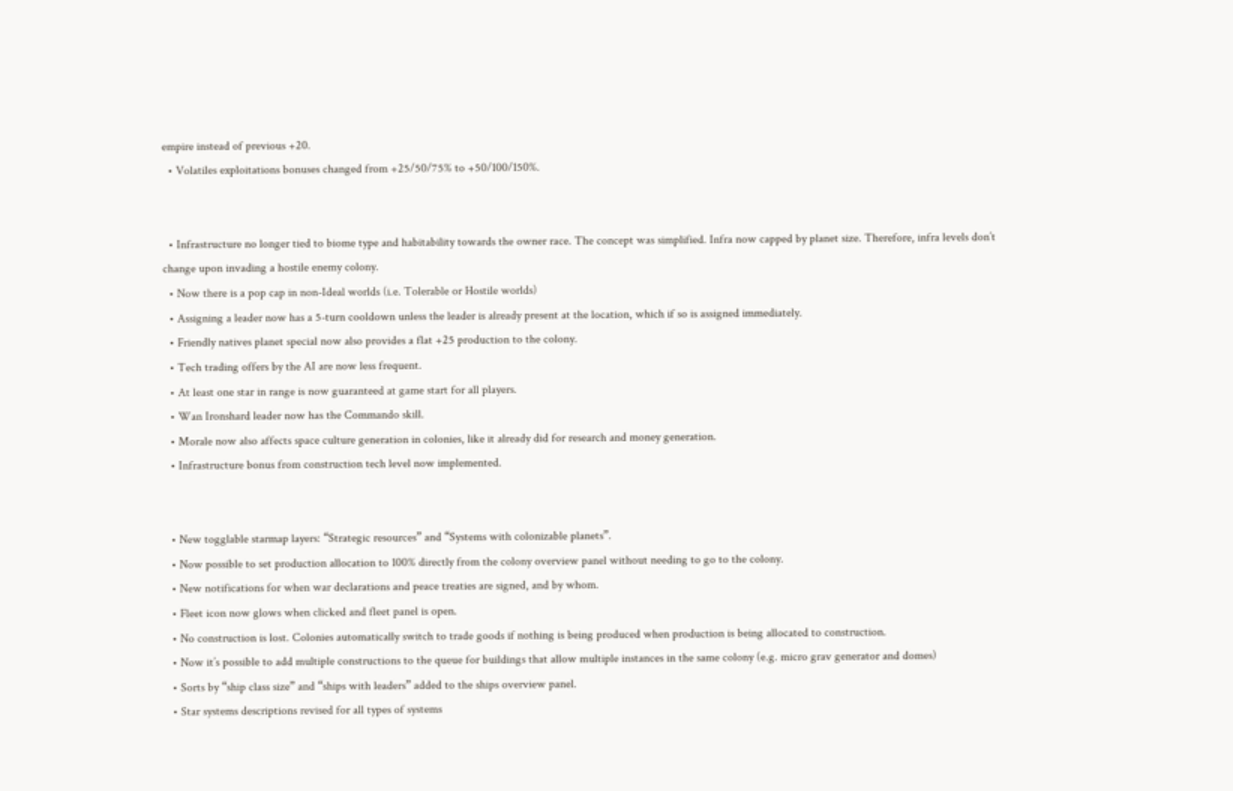empire instead of previous +20.
  • Volatiles exploitations bonuses changed from +25/50/75% to +50/100/150%.


  • Infrastructure no longer tied to biome type and habitability towards the owner race. The concept was simplified. Infra now capped by planet size. Therefore, infra levels don’t change upon invading a hostile enemy colony.
  • Now there is a pop cap in non-Ideal worlds (i.e. Tolerable or Hostile worlds)
  • Assigning a leader now has a 5-turn cooldown unless the leader is already present at the location, which if so is assigned immediately.
  • Friendly natives planet special now also provides a flat +25 production to the colony.
  • Tech trading offers by the AI are now less frequent.
  • At least one star in range is now guaranteed at game start for all players.
  • Wan Ironshard leader now has the Commando skill.
  • Morale now also affects space culture generation in colonies, like it already did for research and money generation.
  • Infrastructure bonus from construction tech level now implemented.


  • New togglable starmap layers: “Strategic resources” and “Systems with colonizable planets”.
  • Now possible to set production allocation to 100% directly from the colony overview panel without needing to go to the colony.
  • New notifications for when war declarations and peace treaties are signed, and by whom.
  • Fleet icon now glows when clicked and fleet panel is open.
  • No construction is lost. Colonies automatically switch to trade goods if nothing is being produced when production is being allocated to construction.
  • Now it’s possible to add multiple constructions to the queue for buildings that allow multiple instances in the same colony (e.g. micro grav generator and domes)
  • Sorts by “ship class size” and “ships with leaders” added to the ships overview panel.
  • Star systems descriptions revised for all types of systems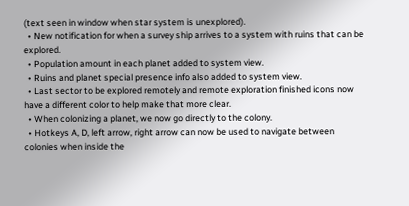(text seen in window when star system is unexplored).
  • New notification for when a survey ship arrives to a system with ruins that can be explored.
  • Population amount in each planet added to system view.
  • Ruins and planet special presence info also added to system view.
  • Last sector to be explored remotely and remote exploration finished icons now have a different color to help make that more clear.
  • When colonizing a planet, we now go directly to the colony.
  • Hotkeys A, D, left arrow, right arrow can now be used to navigate between colonies when inside the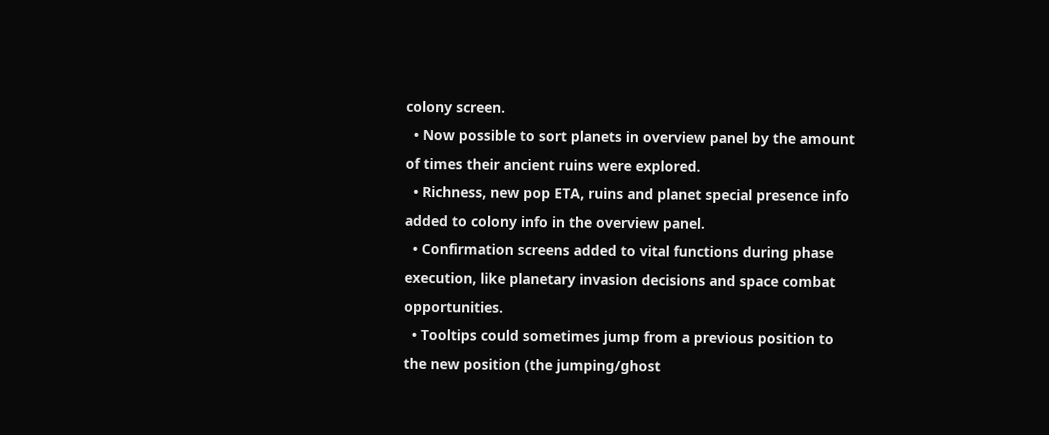colony screen.
  • Now possible to sort planets in overview panel by the amount of times their ancient ruins were explored.
  • Richness, new pop ETA, ruins and planet special presence info added to colony info in the overview panel.
  • Confirmation screens added to vital functions during phase execution, like planetary invasion decisions and space combat opportunities.
  • Tooltips could sometimes jump from a previous position to the new position (the jumping/ghost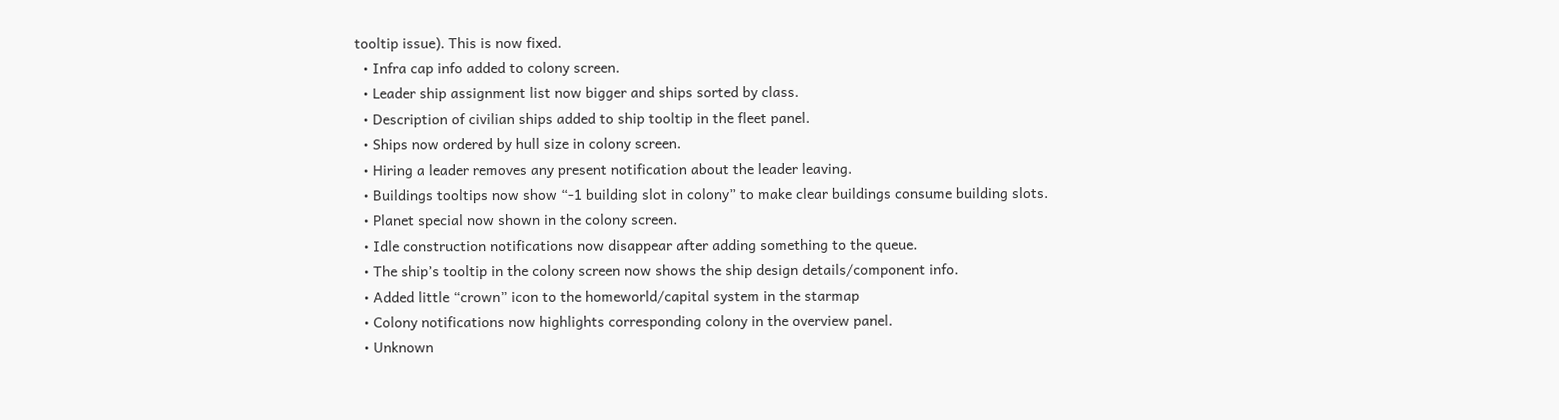tooltip issue). This is now fixed.
  • Infra cap info added to colony screen.
  • Leader ship assignment list now bigger and ships sorted by class.
  • Description of civilian ships added to ship tooltip in the fleet panel.
  • Ships now ordered by hull size in colony screen.
  • Hiring a leader removes any present notification about the leader leaving.
  • Buildings tooltips now show “-1 building slot in colony” to make clear buildings consume building slots.
  • Planet special now shown in the colony screen.
  • Idle construction notifications now disappear after adding something to the queue.
  • The ship’s tooltip in the colony screen now shows the ship design details/component info.
  • Added little “crown” icon to the homeworld/capital system in the starmap
  • Colony notifications now highlights corresponding colony in the overview panel.
  • Unknown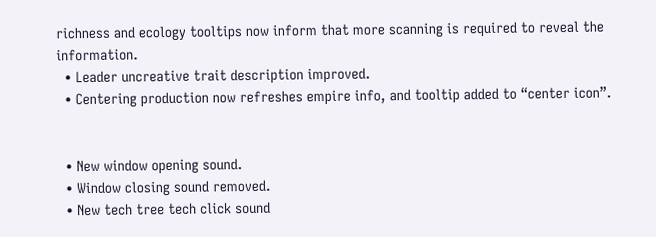richness and ecology tooltips now inform that more scanning is required to reveal the information.
  • Leader uncreative trait description improved.
  • Centering production now refreshes empire info, and tooltip added to “center icon”.


  • New window opening sound.
  • Window closing sound removed.
  • New tech tree tech click sound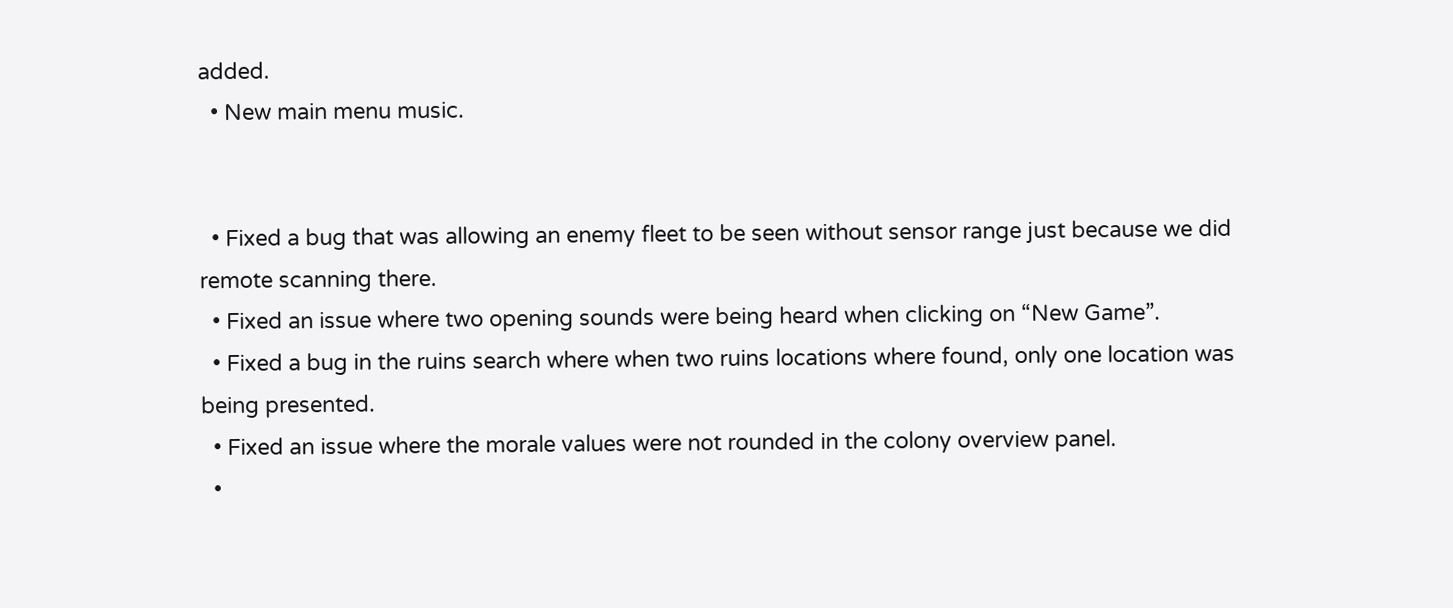added.
  • New main menu music.


  • Fixed a bug that was allowing an enemy fleet to be seen without sensor range just because we did remote scanning there.
  • Fixed an issue where two opening sounds were being heard when clicking on “New Game”.
  • Fixed a bug in the ruins search where when two ruins locations where found, only one location was being presented.
  • Fixed an issue where the morale values were not rounded in the colony overview panel.
  •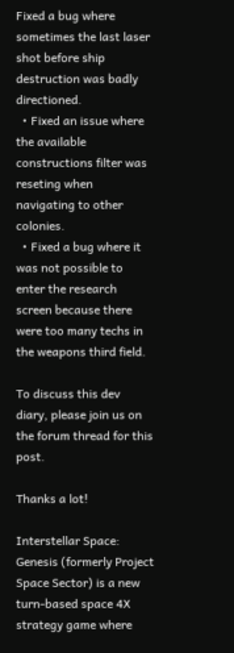Fixed a bug where sometimes the last laser shot before ship destruction was badly directioned.
  • Fixed an issue where the available constructions filter was reseting when navigating to other colonies.
  • Fixed a bug where it was not possible to enter the research screen because there were too many techs in the weapons third field.

To discuss this dev diary, please join us on the forum thread for this post.

Thanks a lot!

Interstellar Space: Genesis (formerly Project Space Sector) is a new turn-based space 4X strategy game where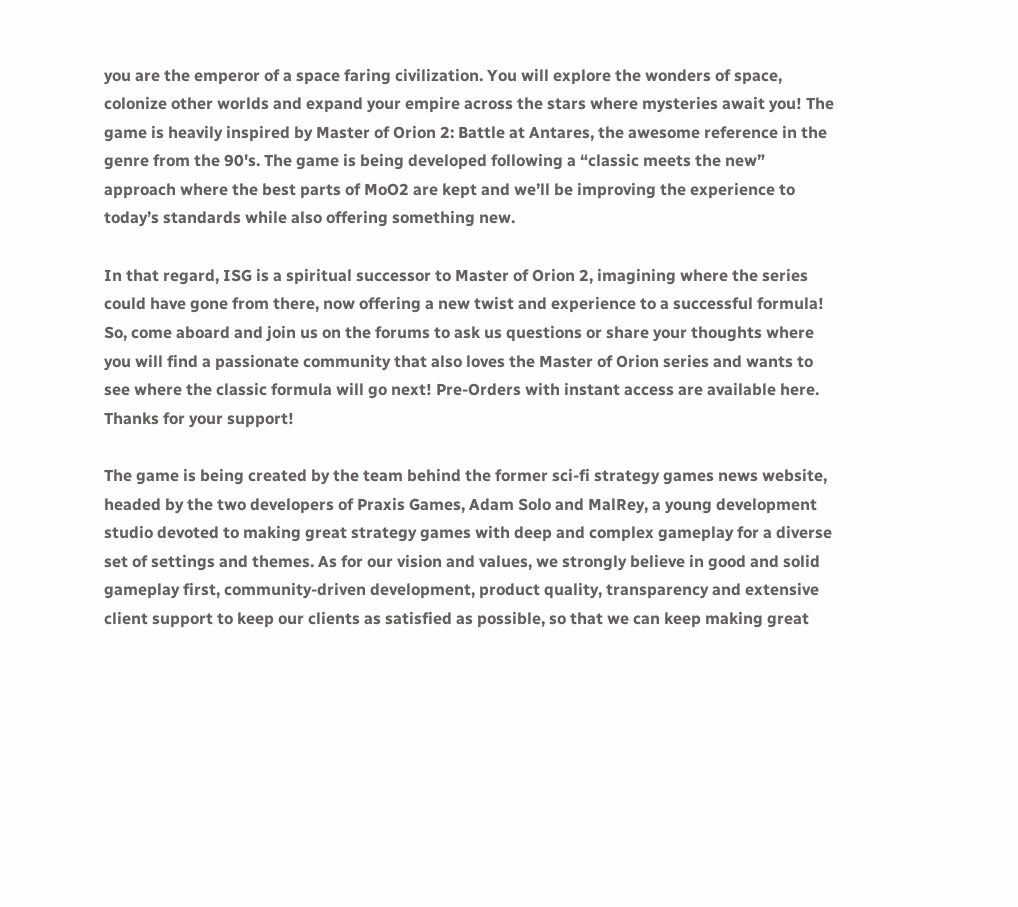you are the emperor of a space faring civilization. You will explore the wonders of space, colonize other worlds and expand your empire across the stars where mysteries await you! The game is heavily inspired by Master of Orion 2: Battle at Antares, the awesome reference in the genre from the 90's. The game is being developed following a “classic meets the new” approach where the best parts of MoO2 are kept and we’ll be improving the experience to today’s standards while also offering something new.

In that regard, ISG is a spiritual successor to Master of Orion 2, imagining where the series could have gone from there, now offering a new twist and experience to a successful formula! So, come aboard and join us on the forums to ask us questions or share your thoughts where you will find a passionate community that also loves the Master of Orion series and wants to see where the classic formula will go next! Pre-Orders with instant access are available here. Thanks for your support!

The game is being created by the team behind the former sci-fi strategy games news website, headed by the two developers of Praxis Games, Adam Solo and MalRey, a young development studio devoted to making great strategy games with deep and complex gameplay for a diverse set of settings and themes. As for our vision and values, we strongly believe in good and solid gameplay first, community-driven development, product quality, transparency and extensive client support to keep our clients as satisfied as possible, so that we can keep making great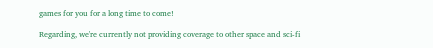games for you for a long time to come!

Regarding, we're currently not providing coverage to other space and sci-fi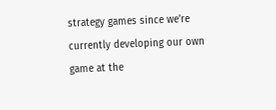strategy games since we're currently developing our own game at the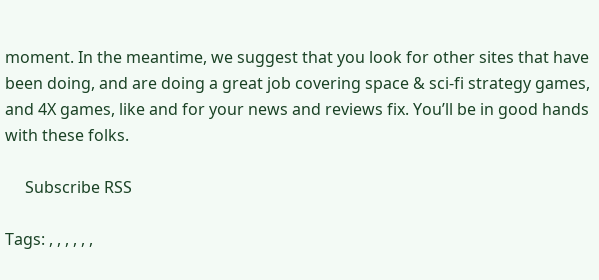moment. In the meantime, we suggest that you look for other sites that have been doing, and are doing a great job covering space & sci-fi strategy games, and 4X games, like and for your news and reviews fix. You’ll be in good hands with these folks.

     Subscribe RSS

Tags: , , , , , ,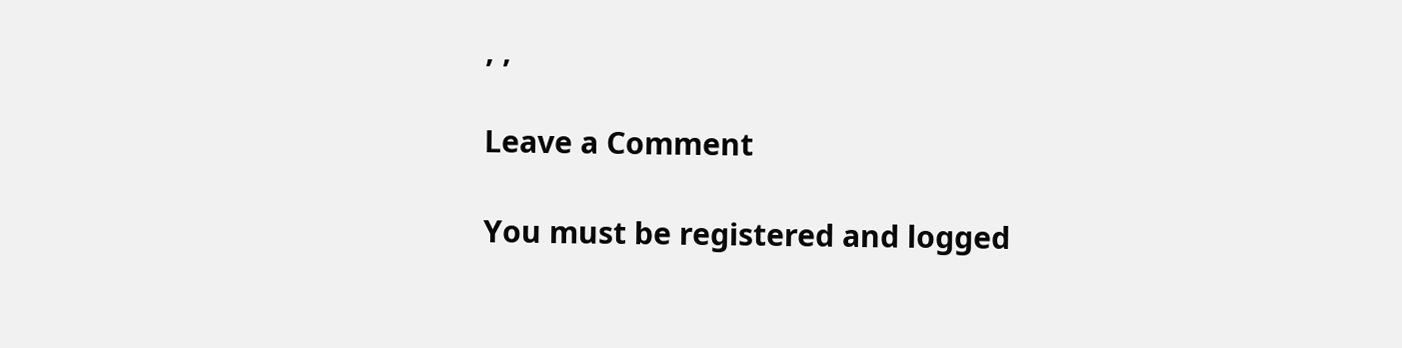, ,

Leave a Comment

You must be registered and logged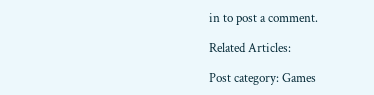in to post a comment.

Related Articles:

Post category: Games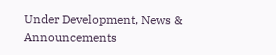Under Development, News & Announcements